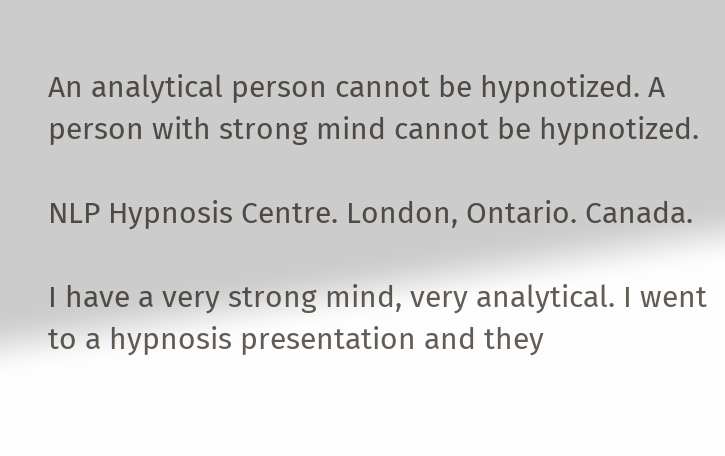An analytical person cannot be hypnotized. A person with strong mind cannot be hypnotized.

NLP Hypnosis Centre. London, Ontario. Canada.

I have a very strong mind, very analytical. I went to a hypnosis presentation and they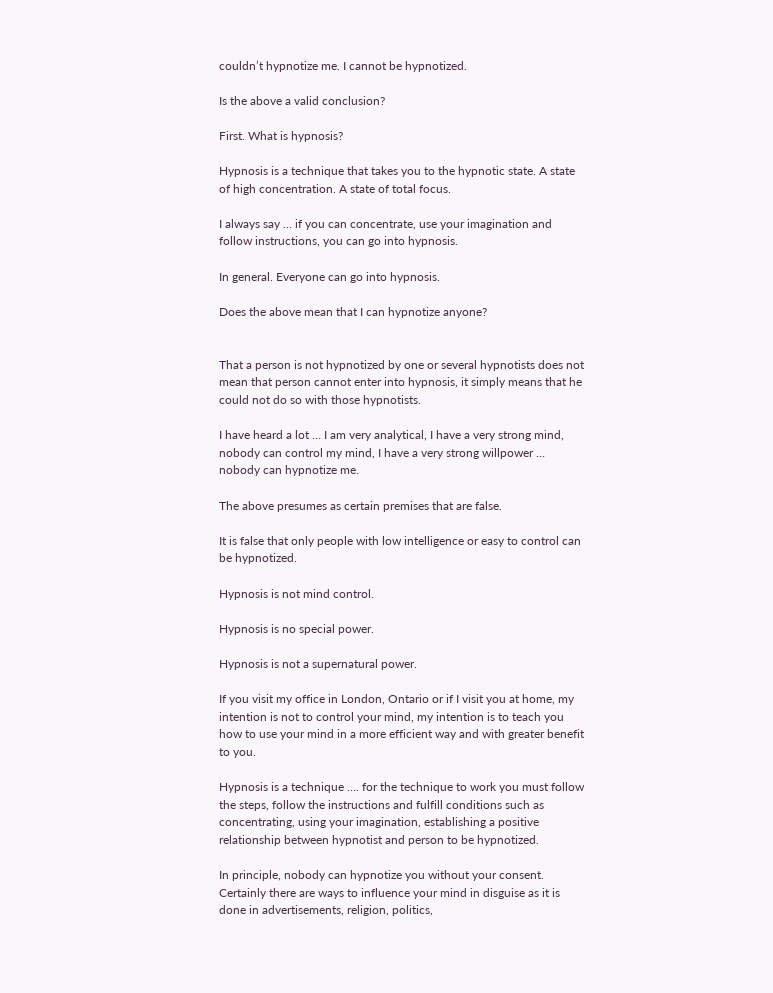couldn’t hypnotize me. I cannot be hypnotized.

Is the above a valid conclusion?

First. What is hypnosis?

Hypnosis is a technique that takes you to the hypnotic state. A state of high concentration. A state of total focus.

I always say … if you can concentrate, use your imagination and follow instructions, you can go into hypnosis.

In general. Everyone can go into hypnosis.

Does the above mean that I can hypnotize anyone?


That a person is not hypnotized by one or several hypnotists does not mean that person cannot enter into hypnosis, it simply means that he could not do so with those hypnotists.

I have heard a lot … I am very analytical, I have a very strong mind, nobody can control my mind, I have a very strong willpower … nobody can hypnotize me.

The above presumes as certain premises that are false.

It is false that only people with low intelligence or easy to control can be hypnotized.

Hypnosis is not mind control.

Hypnosis is no special power.

Hypnosis is not a supernatural power.

If you visit my office in London, Ontario or if I visit you at home, my intention is not to control your mind, my intention is to teach you how to use your mind in a more efficient way and with greater benefit to you.

Hypnosis is a technique …. for the technique to work you must follow the steps, follow the instructions and fulfill conditions such as concentrating, using your imagination, establishing a positive relationship between hypnotist and person to be hypnotized.

In principle, nobody can hypnotize you without your consent. Certainly there are ways to influence your mind in disguise as it is done in advertisements, religion, politics,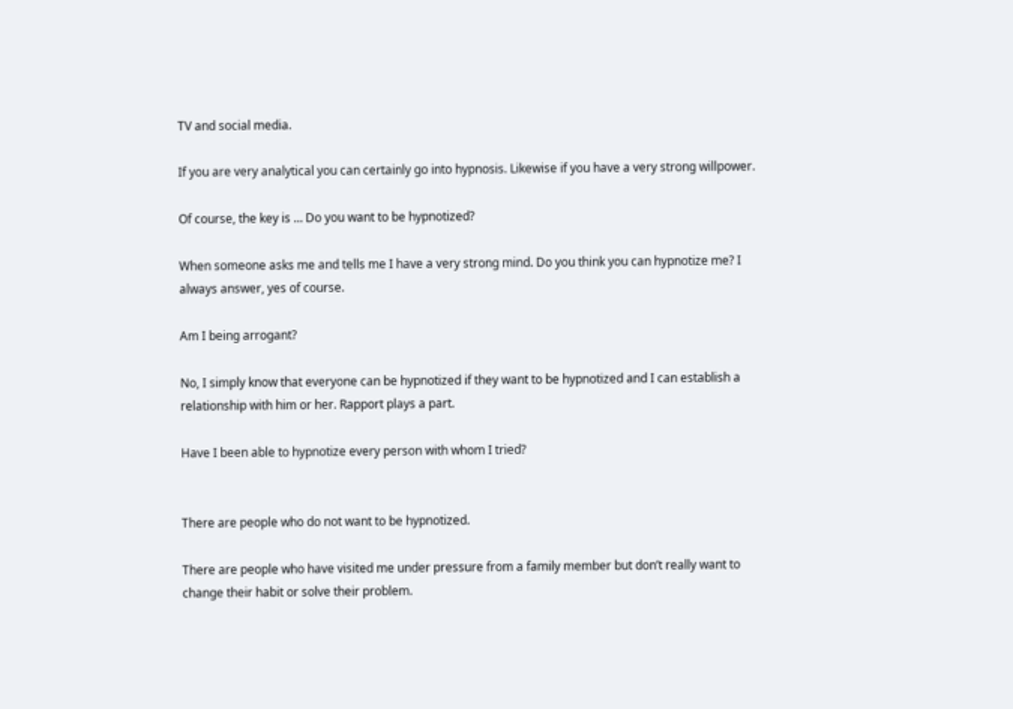TV and social media.

If you are very analytical you can certainly go into hypnosis. Likewise if you have a very strong willpower.

Of course, the key is … Do you want to be hypnotized?

When someone asks me and tells me I have a very strong mind. Do you think you can hypnotize me? I always answer, yes of course.

Am I being arrogant?

No, I simply know that everyone can be hypnotized if they want to be hypnotized and I can establish a relationship with him or her. Rapport plays a part.

Have I been able to hypnotize every person with whom I tried?


There are people who do not want to be hypnotized.

There are people who have visited me under pressure from a family member but don’t really want to change their habit or solve their problem.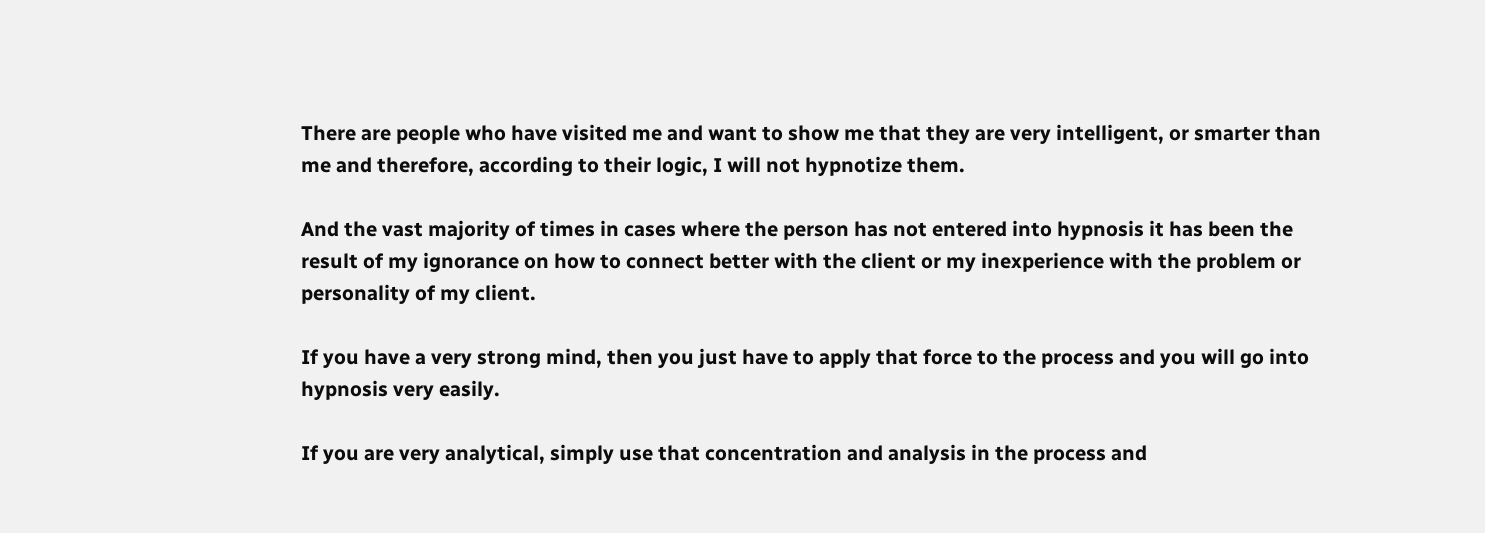There are people who have visited me and want to show me that they are very intelligent, or smarter than me and therefore, according to their logic, I will not hypnotize them.

And the vast majority of times in cases where the person has not entered into hypnosis it has been the result of my ignorance on how to connect better with the client or my inexperience with the problem or personality of my client.

If you have a very strong mind, then you just have to apply that force to the process and you will go into hypnosis very easily.

If you are very analytical, simply use that concentration and analysis in the process and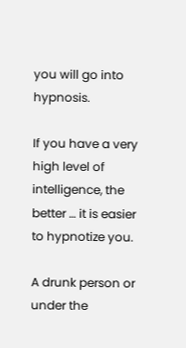you will go into hypnosis.

If you have a very high level of intelligence, the better … it is easier to hypnotize you.

A drunk person or under the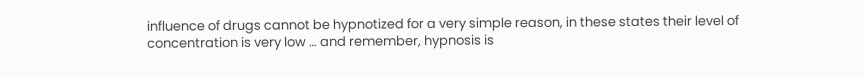influence of drugs cannot be hypnotized for a very simple reason, in these states their level of concentration is very low … and remember, hypnosis is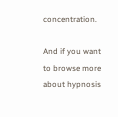concentration.

And if you want to browse more about hypnosis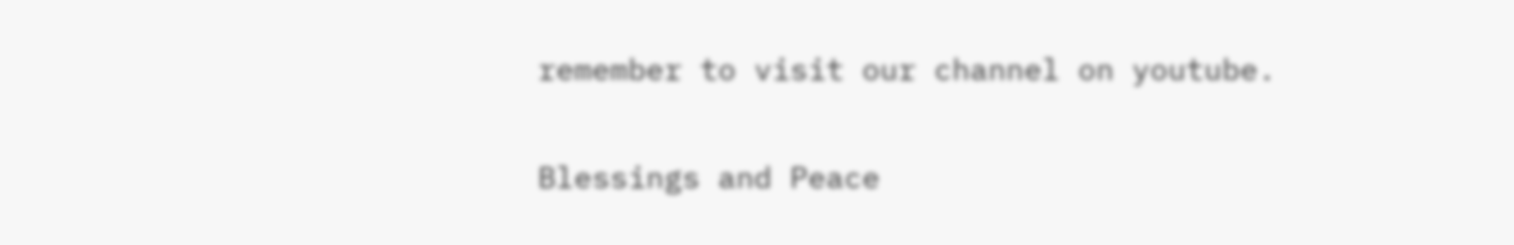remember to visit our channel on youtube.

Blessings and Peace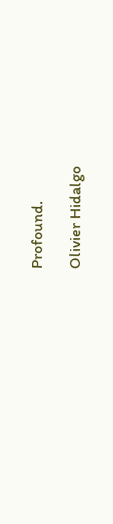Profound.

Olivier Hidalgo